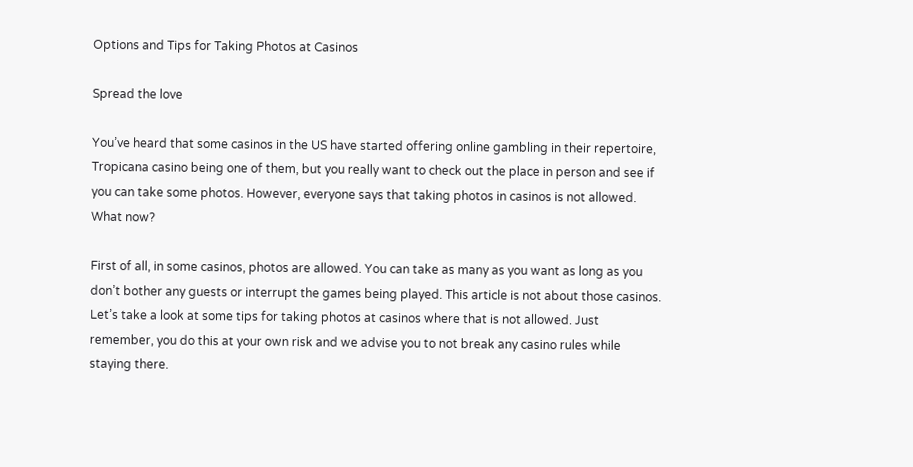Options and Tips for Taking Photos at Casinos

Spread the love

You’ve heard that some casinos in the US have started offering online gambling in their repertoire, Tropicana casino being one of them, but you really want to check out the place in person and see if you can take some photos. However, everyone says that taking photos in casinos is not allowed. What now?

First of all, in some casinos, photos are allowed. You can take as many as you want as long as you don’t bother any guests or interrupt the games being played. This article is not about those casinos. Let’s take a look at some tips for taking photos at casinos where that is not allowed. Just remember, you do this at your own risk and we advise you to not break any casino rules while staying there.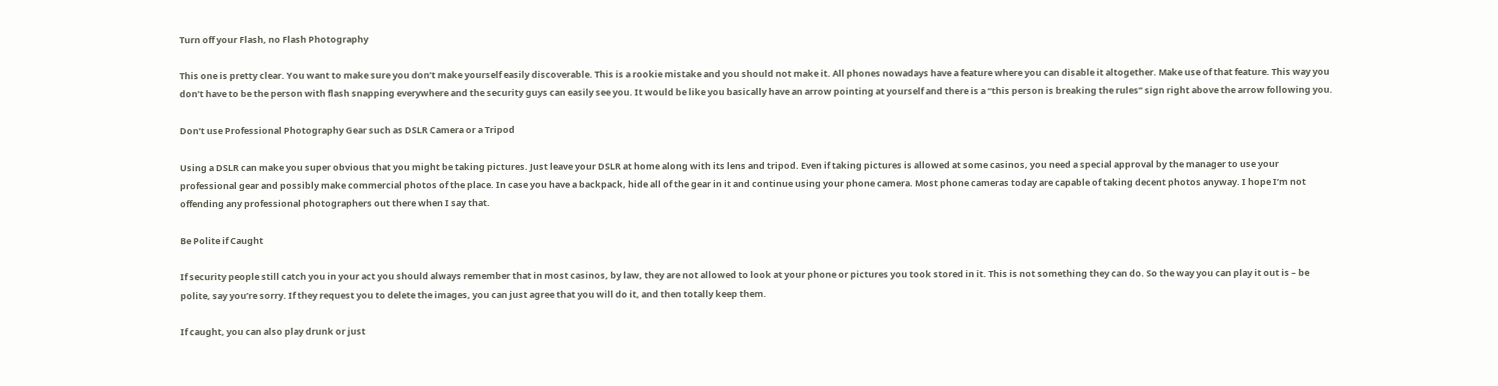Turn off your Flash, no Flash Photography

This one is pretty clear. You want to make sure you don’t make yourself easily discoverable. This is a rookie mistake and you should not make it. All phones nowadays have a feature where you can disable it altogether. Make use of that feature. This way you don’t have to be the person with flash snapping everywhere and the security guys can easily see you. It would be like you basically have an arrow pointing at yourself and there is a “this person is breaking the rules” sign right above the arrow following you.

Don’t use Professional Photography Gear such as DSLR Camera or a Tripod

Using a DSLR can make you super obvious that you might be taking pictures. Just leave your DSLR at home along with its lens and tripod. Even if taking pictures is allowed at some casinos, you need a special approval by the manager to use your professional gear and possibly make commercial photos of the place. In case you have a backpack, hide all of the gear in it and continue using your phone camera. Most phone cameras today are capable of taking decent photos anyway. I hope I’m not offending any professional photographers out there when I say that.

Be Polite if Caught

If security people still catch you in your act you should always remember that in most casinos, by law, they are not allowed to look at your phone or pictures you took stored in it. This is not something they can do. So the way you can play it out is – be polite, say you’re sorry. If they request you to delete the images, you can just agree that you will do it, and then totally keep them.

If caught, you can also play drunk or just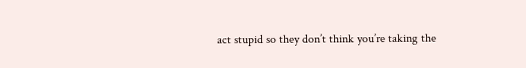act stupid so they don’t think you’re taking the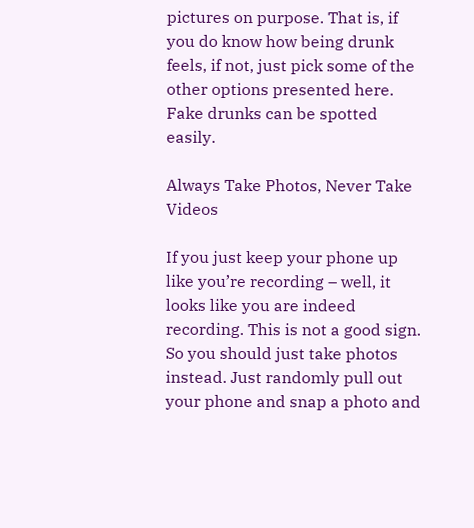pictures on purpose. That is, if you do know how being drunk feels, if not, just pick some of the other options presented here. Fake drunks can be spotted easily.

Always Take Photos, Never Take Videos

If you just keep your phone up like you’re recording – well, it looks like you are indeed recording. This is not a good sign. So you should just take photos instead. Just randomly pull out your phone and snap a photo and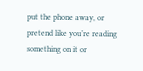put the phone away, or pretend like you’re reading something on it or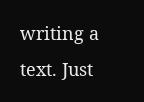writing a text. Just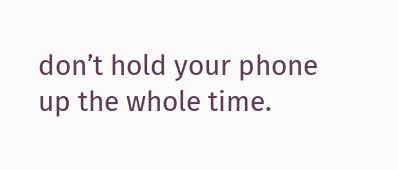don’t hold your phone up the whole time.